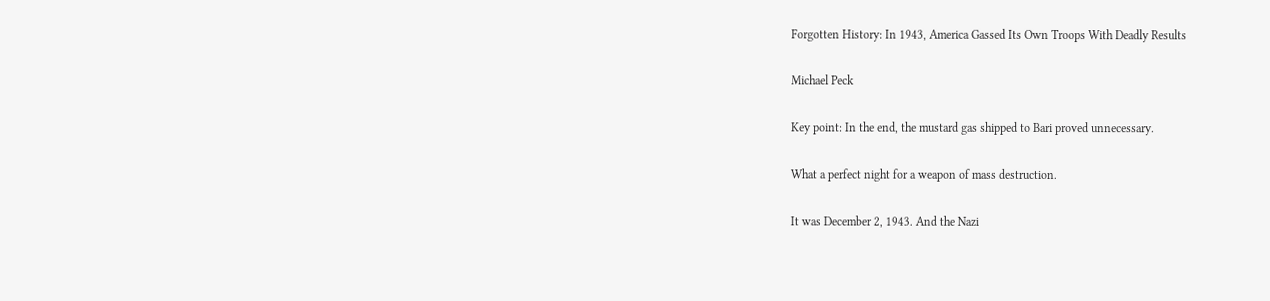Forgotten History: In 1943, America Gassed Its Own Troops With Deadly Results

Michael Peck

Key point: In the end, the mustard gas shipped to Bari proved unnecessary.

What a perfect night for a weapon of mass destruction.

It was December 2, 1943. And the Nazi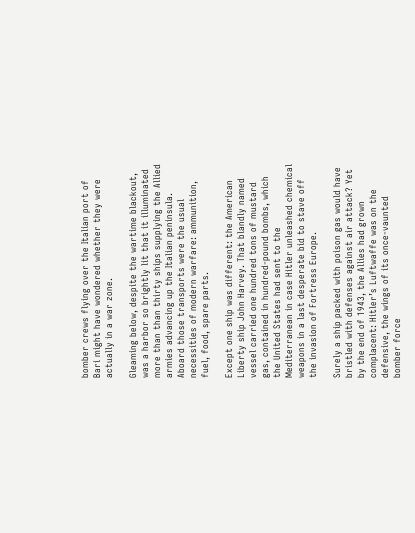bomber crews flying over the Italian port of Bari might have wondered whether they were actually in a war zone.

Gleaming below, despite the wartime blackout, was a harbor so brightly lit that it illuminated more than than thirty ships supplying the Allied armies advancing up the Italian peninsula. Aboard those transports were the usual necessities of modern warfare: ammunition, fuel, food, spare parts.

Except one ship was different: the American Liberty ship John Harvey. That blandly named vessel carried one hundred tons of mustard gas, contained in hundred-pound bombs, which the United States had sent to the Mediterranean in case Hitler unleashed chemical weapons in a last desperate bid to stave off the invasion of Fortress Europe.

Surely a ship packed with poison gas would have bristled with defenses against air attack? Yet by the end of 1943, the Allies had grown complacent: Hitler’s Luftwaffe was on the defensive, the wings of its once-vaunted bomber force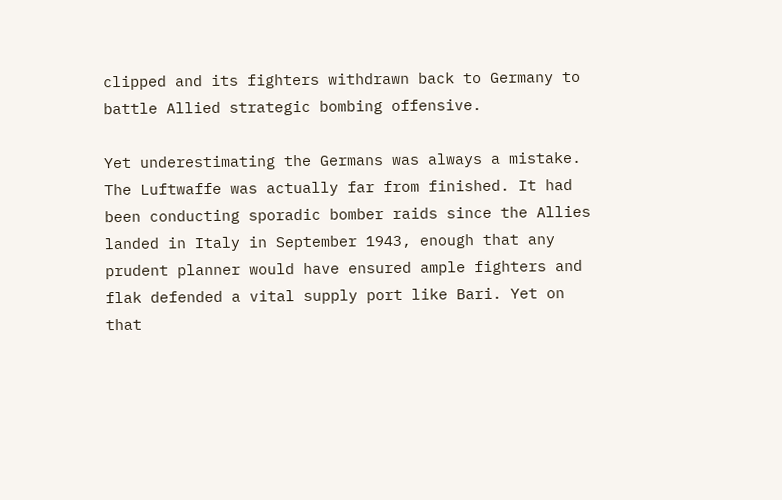clipped and its fighters withdrawn back to Germany to battle Allied strategic bombing offensive.

Yet underestimating the Germans was always a mistake. The Luftwaffe was actually far from finished. It had been conducting sporadic bomber raids since the Allies landed in Italy in September 1943, enough that any prudent planner would have ensured ample fighters and flak defended a vital supply port like Bari. Yet on that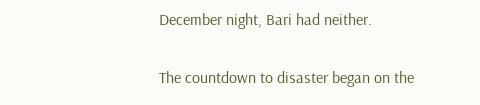December night, Bari had neither.

The countdown to disaster began on the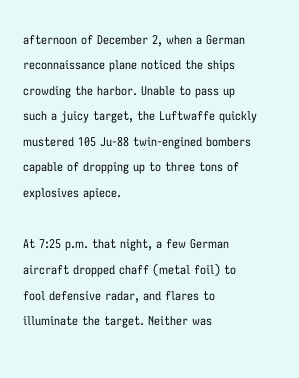afternoon of December 2, when a German reconnaissance plane noticed the ships crowding the harbor. Unable to pass up such a juicy target, the Luftwaffe quickly mustered 105 Ju-88 twin-engined bombers capable of dropping up to three tons of explosives apiece.

At 7:25 p.m. that night, a few German aircraft dropped chaff (metal foil) to fool defensive radar, and flares to illuminate the target. Neither was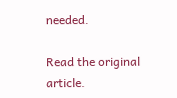needed.

Read the original article.